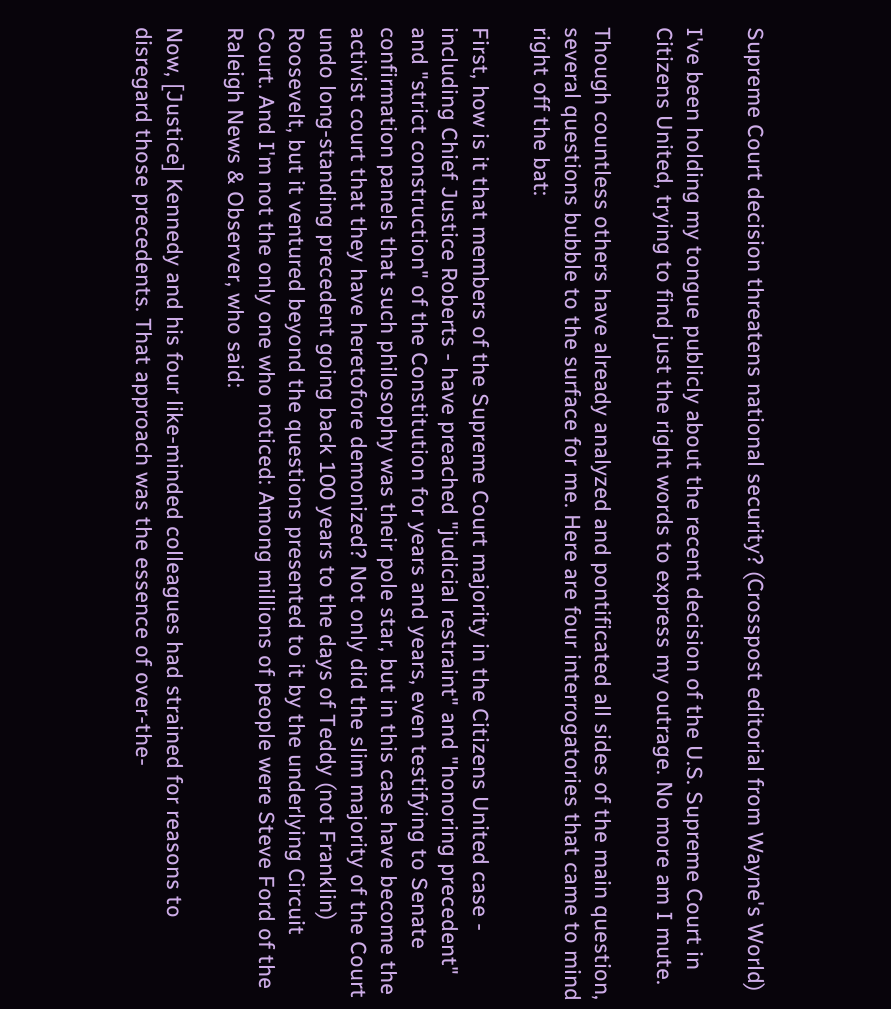Supreme Court decision threatens national security? (Crosspost editorial from Wayne's World)

I've been holding my tongue publicly about the recent decision of the U.S. Supreme Court in Citizens United, trying to find just the right words to express my outrage. No more am I mute.

Though countless others have already analyzed and pontificated all sides of the main question, several questions bubble to the surface for me. Here are four interrogatories that came to mind right off the bat:

First, how is it that members of the Supreme Court majority in the Citizens United case - including Chief Justice Roberts - have preached "judicial restraint" and "honoring precedent" and "strict construction" of the Constitution for years and years, even testifying to Senate confirmation panels that such philosophy was their pole star, but in this case have become the activist court that they have heretofore demonized? Not only did the slim majority of the Court undo long-standing precedent going back 100 years to the days of Teddy (not Franklin) Roosevelt, but it ventured beyond the questions presented to it by the underlying Circuit Court. And I'm not the only one who noticed: Among millions of people were Steve Ford of the Raleigh News & Observer, who said:

Now, [Justice] Kennedy and his four like-minded colleagues had strained for reasons to disregard those precedents. That approach was the essence of over-the-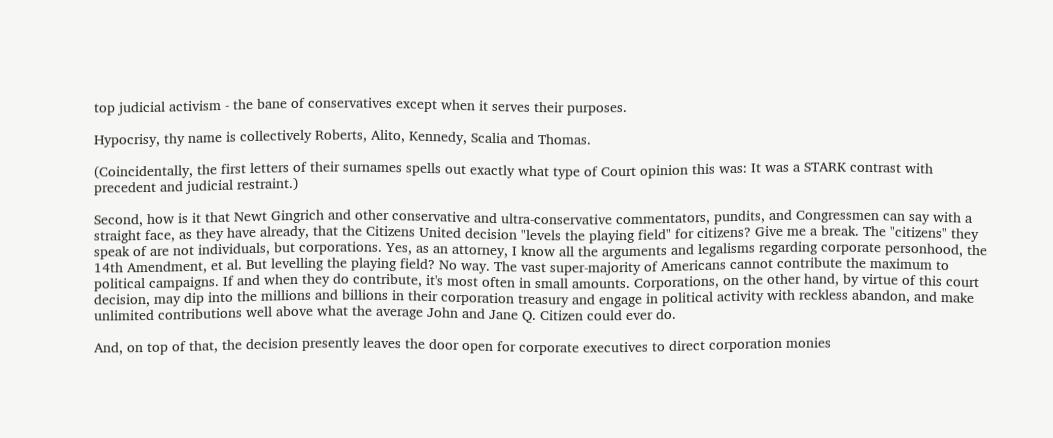top judicial activism - the bane of conservatives except when it serves their purposes.

Hypocrisy, thy name is collectively Roberts, Alito, Kennedy, Scalia and Thomas.

(Coincidentally, the first letters of their surnames spells out exactly what type of Court opinion this was: It was a STARK contrast with precedent and judicial restraint.)

Second, how is it that Newt Gingrich and other conservative and ultra-conservative commentators, pundits, and Congressmen can say with a straight face, as they have already, that the Citizens United decision "levels the playing field" for citizens? Give me a break. The "citizens" they speak of are not individuals, but corporations. Yes, as an attorney, I know all the arguments and legalisms regarding corporate personhood, the 14th Amendment, et al. But levelling the playing field? No way. The vast super-majority of Americans cannot contribute the maximum to political campaigns. If and when they do contribute, it's most often in small amounts. Corporations, on the other hand, by virtue of this court decision, may dip into the millions and billions in their corporation treasury and engage in political activity with reckless abandon, and make unlimited contributions well above what the average John and Jane Q. Citizen could ever do.

And, on top of that, the decision presently leaves the door open for corporate executives to direct corporation monies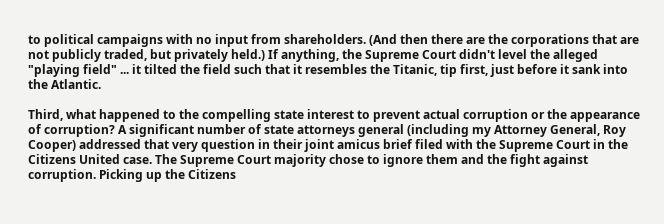to political campaigns with no input from shareholders. (And then there are the corporations that are not publicly traded, but privately held.) If anything, the Supreme Court didn't level the alleged "playing field" ... it tilted the field such that it resembles the Titanic, tip first, just before it sank into the Atlantic.

Third, what happened to the compelling state interest to prevent actual corruption or the appearance of corruption? A significant number of state attorneys general (including my Attorney General, Roy Cooper) addressed that very question in their joint amicus brief filed with the Supreme Court in the Citizens United case. The Supreme Court majority chose to ignore them and the fight against corruption. Picking up the Citizens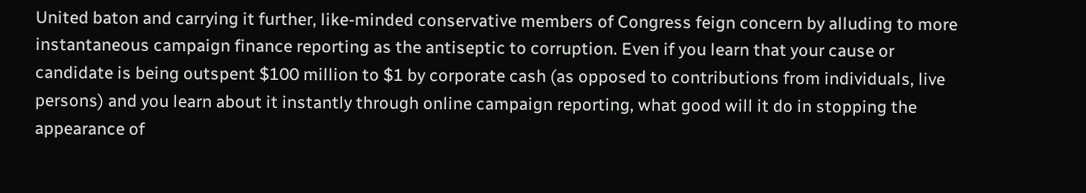United baton and carrying it further, like-minded conservative members of Congress feign concern by alluding to more instantaneous campaign finance reporting as the antiseptic to corruption. Even if you learn that your cause or candidate is being outspent $100 million to $1 by corporate cash (as opposed to contributions from individuals, live persons) and you learn about it instantly through online campaign reporting, what good will it do in stopping the appearance of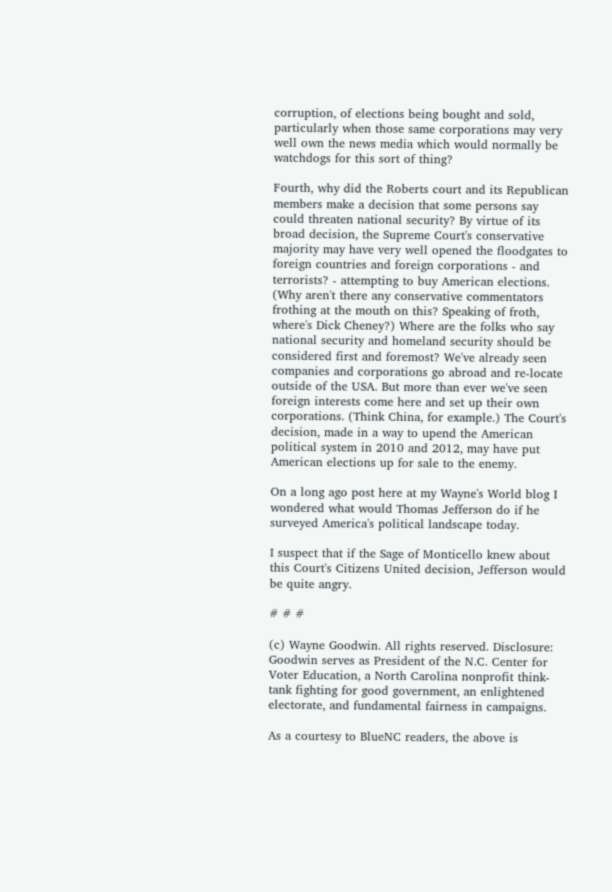corruption, of elections being bought and sold, particularly when those same corporations may very well own the news media which would normally be watchdogs for this sort of thing?

Fourth, why did the Roberts court and its Republican members make a decision that some persons say could threaten national security? By virtue of its broad decision, the Supreme Court's conservative majority may have very well opened the floodgates to foreign countries and foreign corporations - and terrorists? - attempting to buy American elections. (Why aren't there any conservative commentators frothing at the mouth on this? Speaking of froth, where's Dick Cheney?) Where are the folks who say national security and homeland security should be considered first and foremost? We've already seen companies and corporations go abroad and re-locate outside of the USA. But more than ever we've seen foreign interests come here and set up their own corporations. (Think China, for example.) The Court's decision, made in a way to upend the American political system in 2010 and 2012, may have put American elections up for sale to the enemy.

On a long ago post here at my Wayne's World blog I wondered what would Thomas Jefferson do if he surveyed America's political landscape today.

I suspect that if the Sage of Monticello knew about this Court's Citizens United decision, Jefferson would be quite angry.

# # #

(c) Wayne Goodwin. All rights reserved. Disclosure: Goodwin serves as President of the N.C. Center for Voter Education, a North Carolina nonprofit think-tank fighting for good government, an enlightened electorate, and fundamental fairness in campaigns.

As a courtesy to BlueNC readers, the above is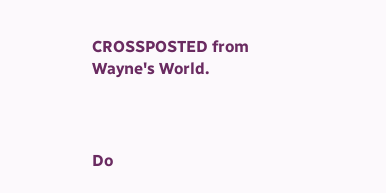CROSSPOSTED from Wayne's World.



Do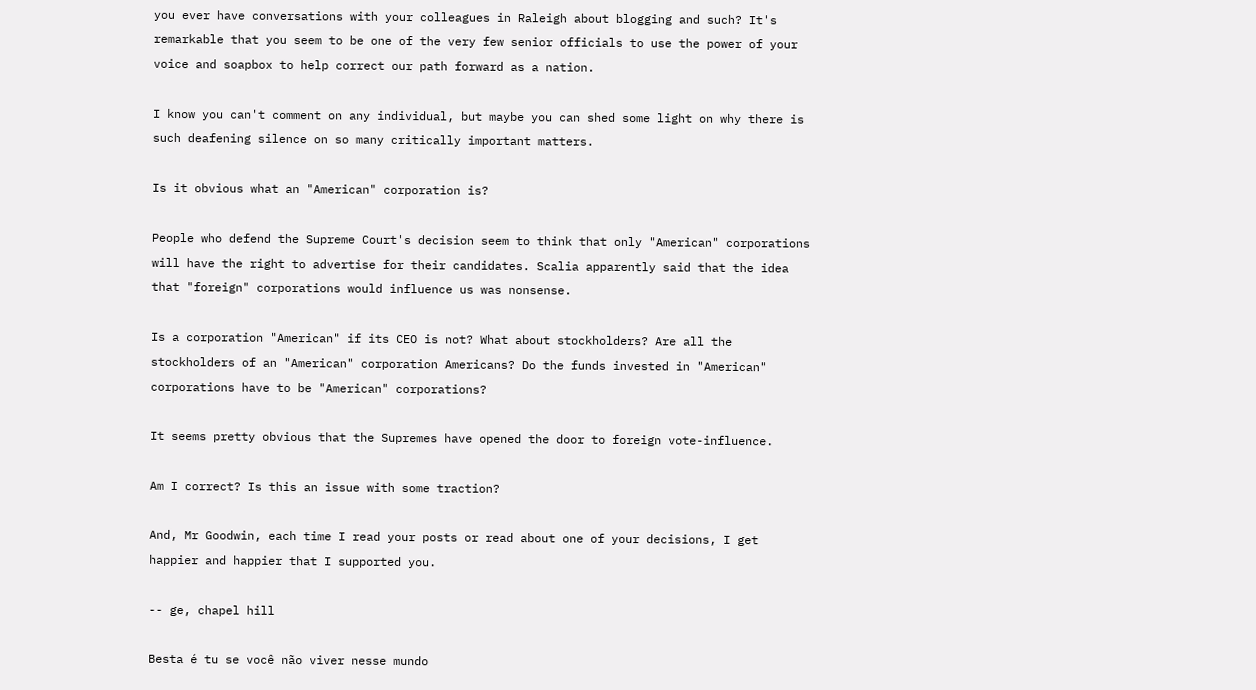you ever have conversations with your colleagues in Raleigh about blogging and such? It's remarkable that you seem to be one of the very few senior officials to use the power of your voice and soapbox to help correct our path forward as a nation.

I know you can't comment on any individual, but maybe you can shed some light on why there is such deafening silence on so many critically important matters.

Is it obvious what an "American" corporation is?

People who defend the Supreme Court's decision seem to think that only "American" corporations will have the right to advertise for their candidates. Scalia apparently said that the idea that "foreign" corporations would influence us was nonsense.

Is a corporation "American" if its CEO is not? What about stockholders? Are all the stockholders of an "American" corporation Americans? Do the funds invested in "American" corporations have to be "American" corporations?

It seems pretty obvious that the Supremes have opened the door to foreign vote-influence.

Am I correct? Is this an issue with some traction?

And, Mr Goodwin, each time I read your posts or read about one of your decisions, I get happier and happier that I supported you.

-- ge, chapel hill

Besta é tu se você não viver nesse mundo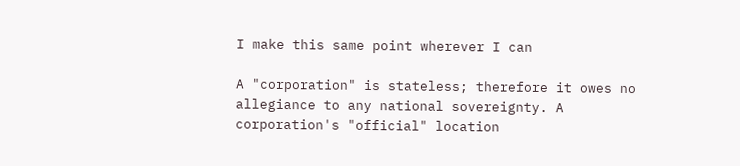I make this same point wherever I can

A "corporation" is stateless; therefore it owes no allegiance to any national sovereignty. A corporation's "official" location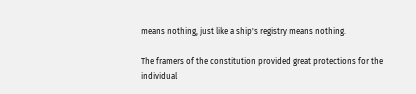means nothing, just like a ship's registry means nothing.

The framers of the constitution provided great protections for the individual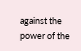against the power of the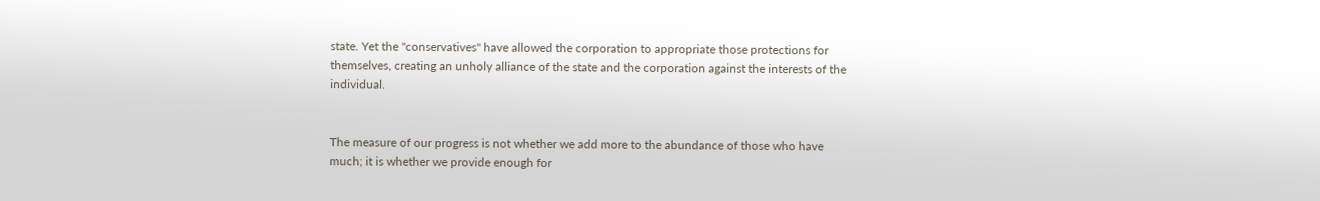state. Yet the "conservatives" have allowed the corporation to appropriate those protections for themselves, creating an unholy alliance of the state and the corporation against the interests of the individual.


The measure of our progress is not whether we add more to the abundance of those who have much; it is whether we provide enough for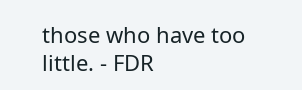those who have too little. - FDR